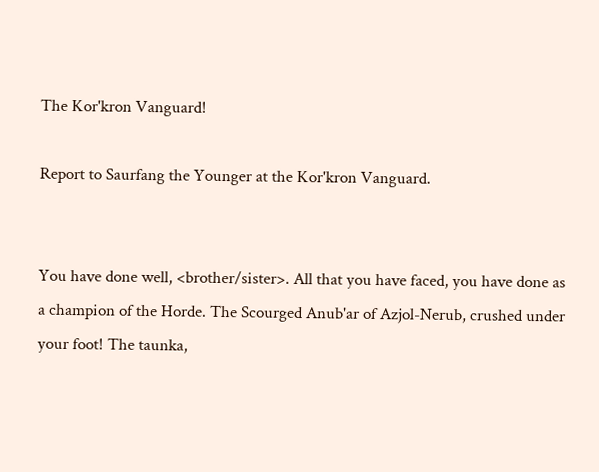The Kor'kron Vanguard!

Report to Saurfang the Younger at the Kor'kron Vanguard.


You have done well, <brother/sister>. All that you have faced, you have done as a champion of the Horde. The Scourged Anub'ar of Azjol-Nerub, crushed under your foot! The taunka,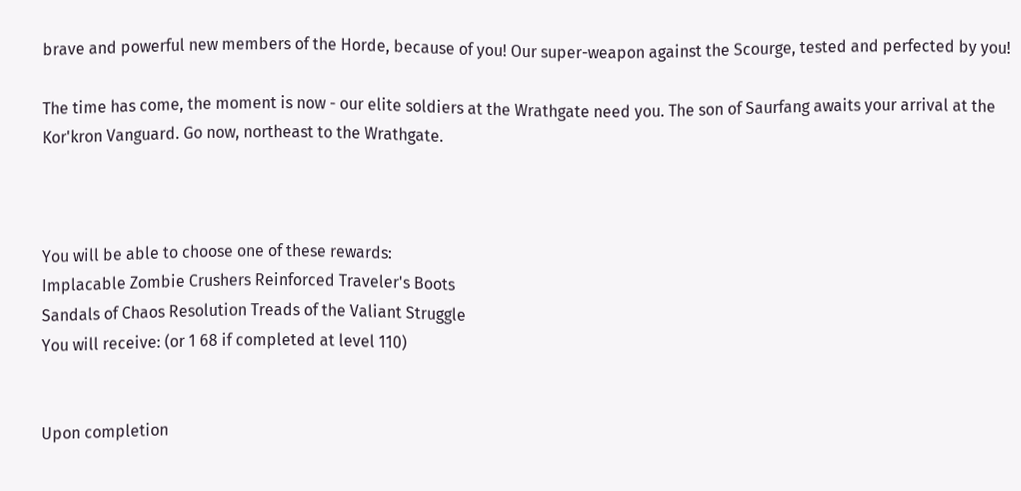brave and powerful new members of the Horde, because of you! Our super-weapon against the Scourge, tested and perfected by you!

The time has come, the moment is now - our elite soldiers at the Wrathgate need you. The son of Saurfang awaits your arrival at the Kor'kron Vanguard. Go now, northeast to the Wrathgate.



You will be able to choose one of these rewards:
Implacable Zombie Crushers Reinforced Traveler's Boots
Sandals of Chaos Resolution Treads of the Valiant Struggle
You will receive: (or 1 68 if completed at level 110)


Upon completion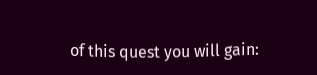of this quest you will gain: